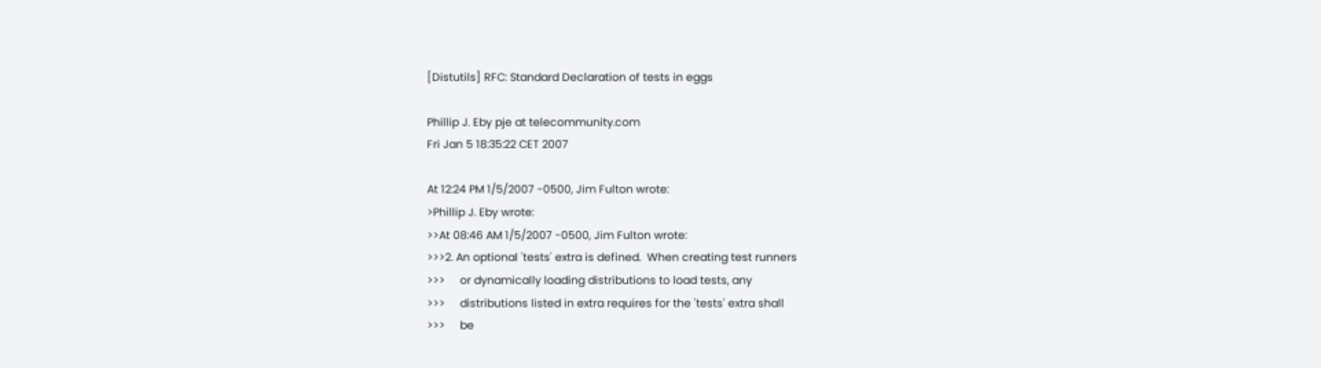[Distutils] RFC: Standard Declaration of tests in eggs

Phillip J. Eby pje at telecommunity.com
Fri Jan 5 18:35:22 CET 2007

At 12:24 PM 1/5/2007 -0500, Jim Fulton wrote:
>Phillip J. Eby wrote:
>>At 08:46 AM 1/5/2007 -0500, Jim Fulton wrote:
>>>2. An optional 'tests' extra is defined.  When creating test runners
>>>     or dynamically loading distributions to load tests, any
>>>     distributions listed in extra requires for the 'tests' extra shall
>>>     be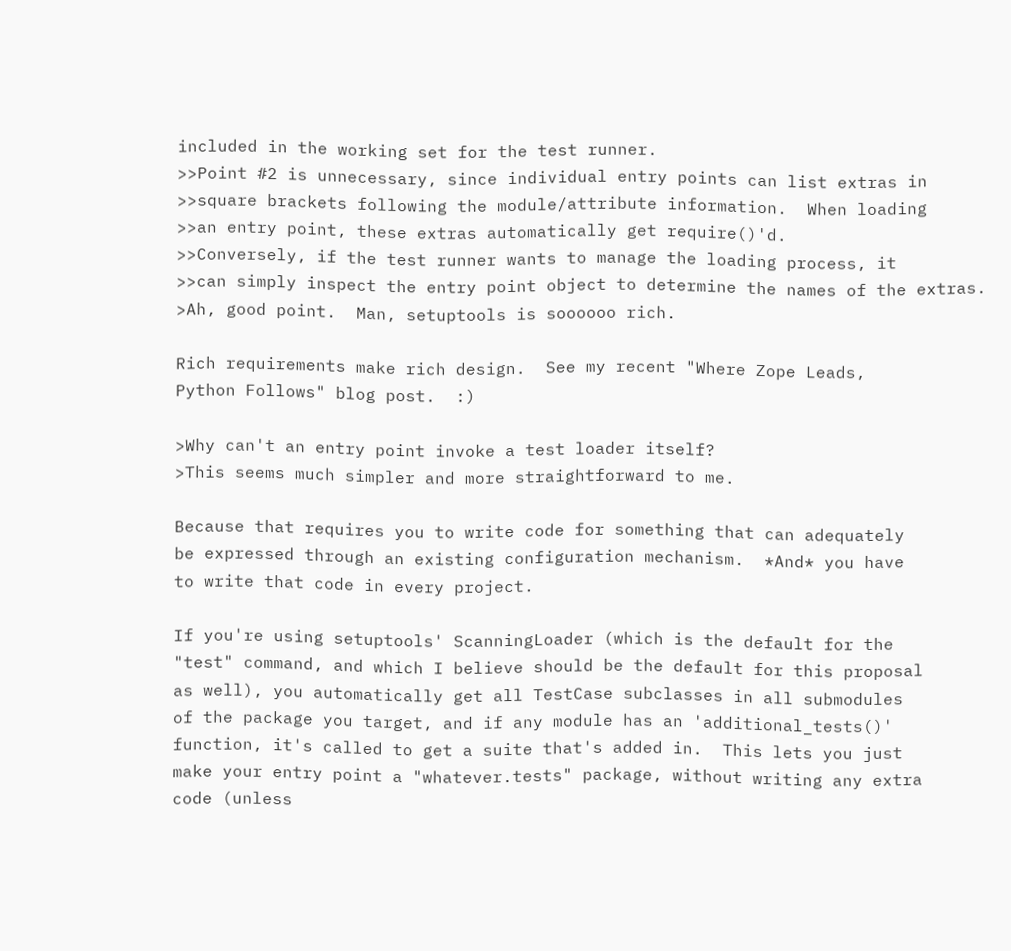included in the working set for the test runner.
>>Point #2 is unnecessary, since individual entry points can list extras in
>>square brackets following the module/attribute information.  When loading
>>an entry point, these extras automatically get require()'d.
>>Conversely, if the test runner wants to manage the loading process, it
>>can simply inspect the entry point object to determine the names of the extras.
>Ah, good point.  Man, setuptools is soooooo rich.

Rich requirements make rich design.  See my recent "Where Zope Leads,
Python Follows" blog post.  :)

>Why can't an entry point invoke a test loader itself?
>This seems much simpler and more straightforward to me.

Because that requires you to write code for something that can adequately
be expressed through an existing configuration mechanism.  *And* you have
to write that code in every project.

If you're using setuptools' ScanningLoader (which is the default for the
"test" command, and which I believe should be the default for this proposal
as well), you automatically get all TestCase subclasses in all submodules
of the package you target, and if any module has an 'additional_tests()'
function, it's called to get a suite that's added in.  This lets you just
make your entry point a "whatever.tests" package, without writing any extra
code (unless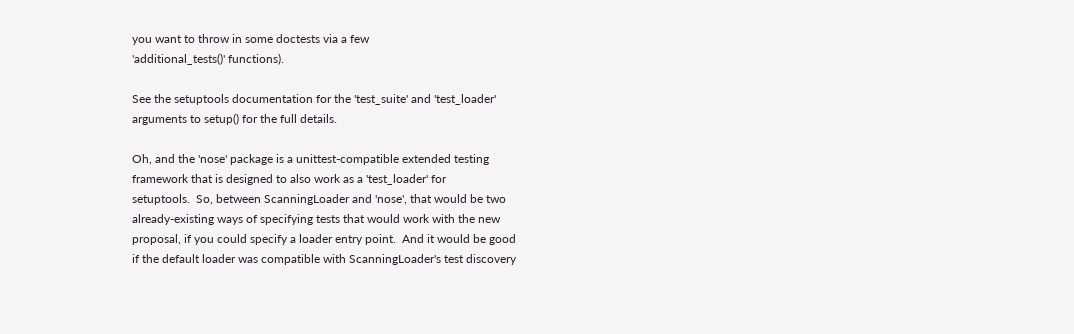you want to throw in some doctests via a few
'additional_tests()' functions).

See the setuptools documentation for the 'test_suite' and 'test_loader'
arguments to setup() for the full details.

Oh, and the 'nose' package is a unittest-compatible extended testing
framework that is designed to also work as a 'test_loader' for
setuptools.  So, between ScanningLoader and 'nose', that would be two
already-existing ways of specifying tests that would work with the new
proposal, if you could specify a loader entry point.  And it would be good
if the default loader was compatible with ScanningLoader's test discovery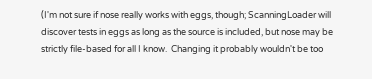(I'm not sure if nose really works with eggs, though; ScanningLoader will
discover tests in eggs as long as the source is included, but nose may be
strictly file-based for all I know.  Changing it probably wouldn't be too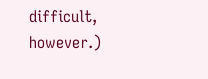difficult, however.)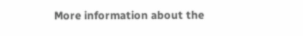More information about the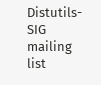Distutils-SIG mailing list